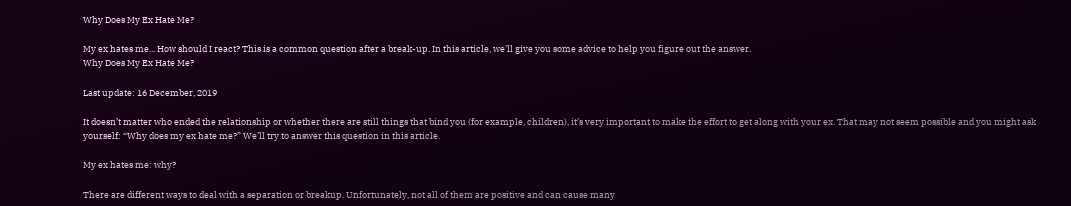Why Does My Ex Hate Me?

My ex hates me... How should I react? This is a common question after a break-up. In this article, we'll give you some advice to help you figure out the answer.
Why Does My Ex Hate Me?

Last update: 16 December, 2019

It doesn’t matter who ended the relationship or whether there are still things that bind you (for example, children), it’s very important to make the effort to get along with your ex. That may not seem possible and you might ask yourself: “Why does my ex hate me?” We’ll try to answer this question in this article.

My ex hates me: why?

There are different ways to deal with a separation or breakup. Unfortunately, not all of them are positive and can cause many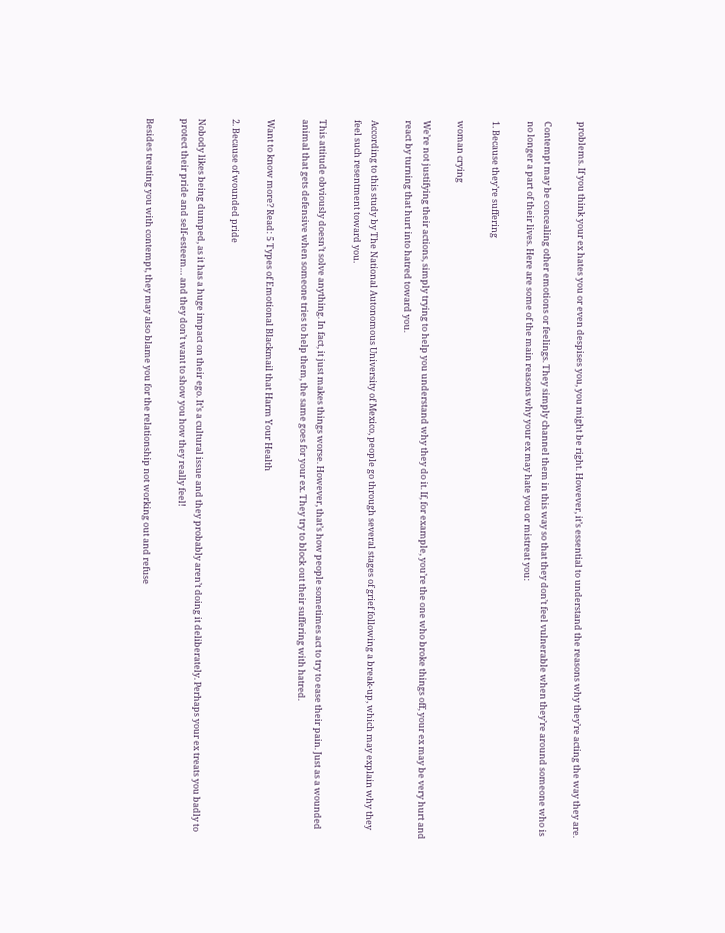problems. If you think your ex hates you or even despises you, you might be right. However, it’s essential to understand the reasons why they’re acting the way they are.

Contempt may be concealing other emotions or feelings. They simply channel them in this way so that they don’t feel vulnerable when they’re around someone who is no longer a part of their lives. Here are some of the main reasons why your ex may hate you or mistreat you:

1. Because they’re suffering

woman crying

We’re not justifying their actions, simply trying to help you understand why they do it. If, for example, you’re the one who broke things off, your ex may be very hurt and react by turning that hurt into hatred toward you.

According to this study by The National Autonomous University of Mexico, people go through several stages of grief following a break-up, which may explain why they feel such resentment toward you.

This attitude obviously doesn’t solve anything. In fact, it just makes things worse. However, that’s how people sometimes act to try to ease their pain. Just as a wounded animal that gets defensive when someone tries to help them, the same goes for your ex. They try to block out their suffering with hatred.

Want to know more? Read: 5 Types of Emotional Blackmail that Harm Your Health

2. Because of wounded pride

Nobody likes being dumped, as it has a huge impact on their ego. It’s a cultural issue and they probably aren’t doing it deliberately. Perhaps your ex treats you badly to protect their pride and self-esteem… and they don’t want to show you how they really feel!

Besides treating you with contempt, they may also blame you for the relationship not working out and refuse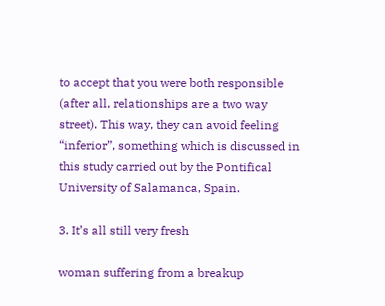to accept that you were both responsible (after all, relationships are a two way street). This way, they can avoid feeling “inferior”, something which is discussed in this study carried out by the Pontifical University of Salamanca, Spain.

3. It’s all still very fresh

woman suffering from a breakup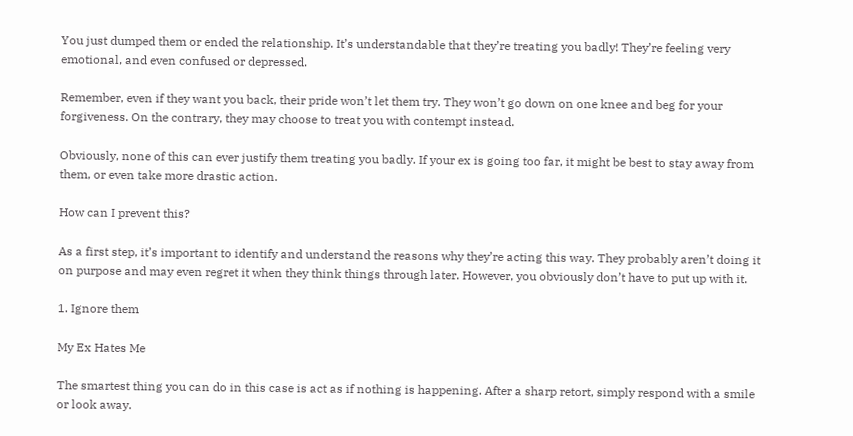You just dumped them or ended the relationship. It’s understandable that they’re treating you badly! They’re feeling very emotional, and even confused or depressed.

Remember, even if they want you back, their pride won’t let them try. They won’t go down on one knee and beg for your forgiveness. On the contrary, they may choose to treat you with contempt instead.

Obviously, none of this can ever justify them treating you badly. If your ex is going too far, it might be best to stay away from them, or even take more drastic action.

How can I prevent this?

As a first step, it’s important to identify and understand the reasons why they’re acting this way. They probably aren’t doing it on purpose and may even regret it when they think things through later. However, you obviously don’t have to put up with it.

1. Ignore them

My Ex Hates Me

The smartest thing you can do in this case is act as if nothing is happening. After a sharp retort, simply respond with a smile or look away.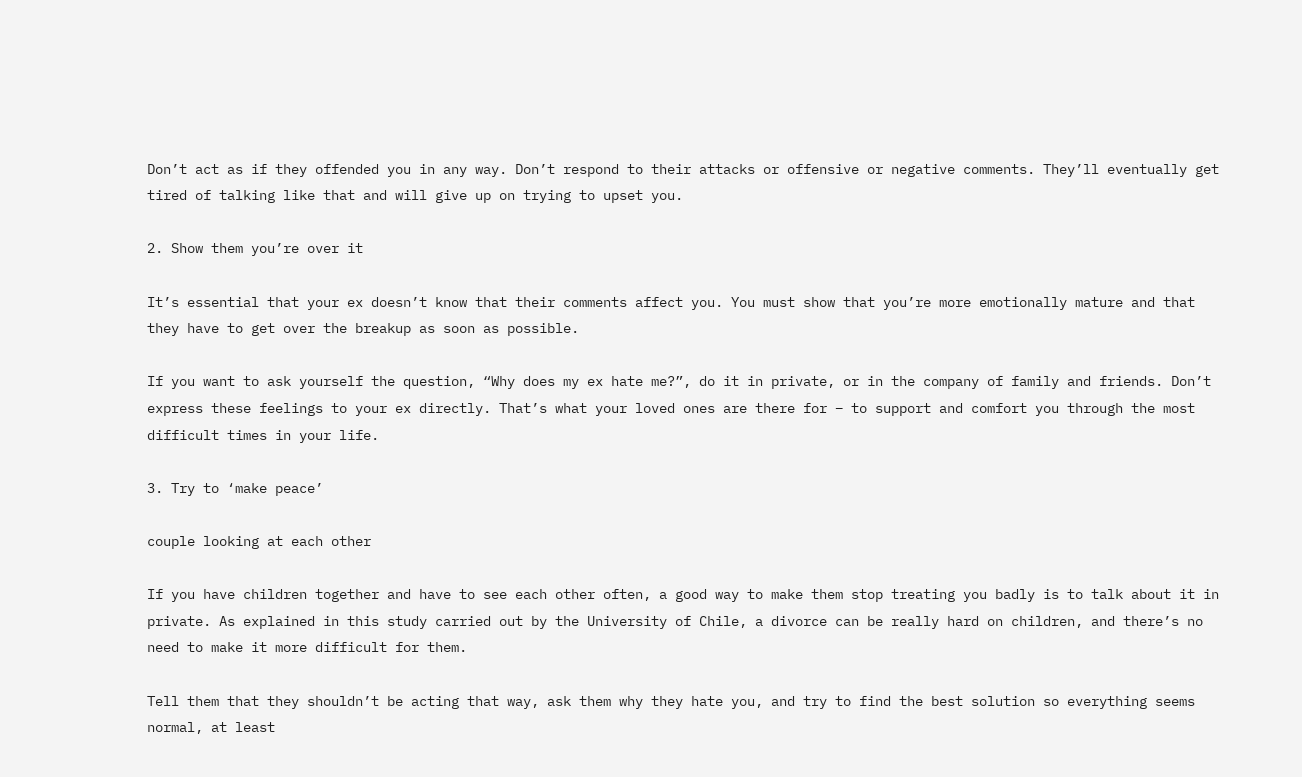Don’t act as if they offended you in any way. Don’t respond to their attacks or offensive or negative comments. They’ll eventually get tired of talking like that and will give up on trying to upset you.

2. Show them you’re over it

It’s essential that your ex doesn’t know that their comments affect you. You must show that you’re more emotionally mature and that they have to get over the breakup as soon as possible.

If you want to ask yourself the question, “Why does my ex hate me?”, do it in private, or in the company of family and friends. Don’t express these feelings to your ex directly. That’s what your loved ones are there for – to support and comfort you through the most difficult times in your life.

3. Try to ‘make peace’

couple looking at each other

If you have children together and have to see each other often, a good way to make them stop treating you badly is to talk about it in private. As explained in this study carried out by the University of Chile, a divorce can be really hard on children, and there’s no need to make it more difficult for them.

Tell them that they shouldn’t be acting that way, ask them why they hate you, and try to find the best solution so everything seems normal, at least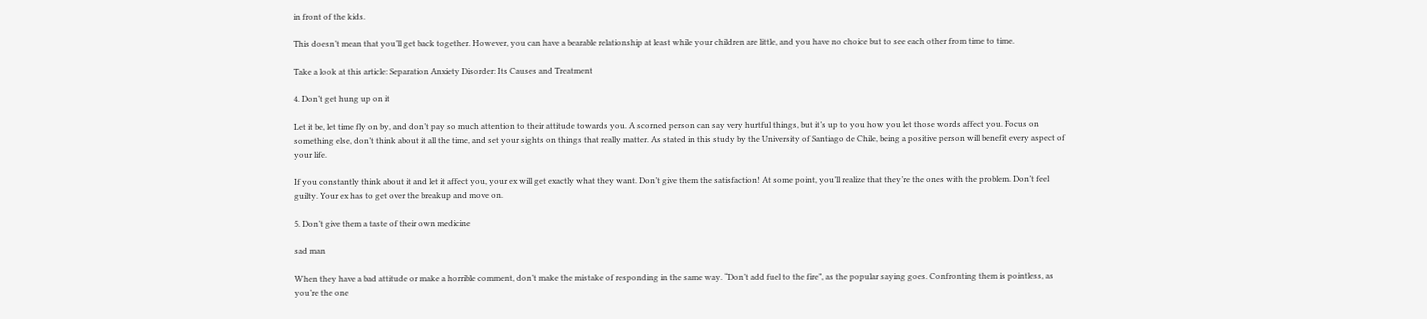in front of the kids.

This doesn’t mean that you’ll get back together. However, you can have a bearable relationship at least while your children are little, and you have no choice but to see each other from time to time.

Take a look at this article: Separation Anxiety Disorder: Its Causes and Treatment

4. Don’t get hung up on it

Let it be, let time fly on by, and don’t pay so much attention to their attitude towards you. A scorned person can say very hurtful things, but it’s up to you how you let those words affect you. Focus on something else, don’t think about it all the time, and set your sights on things that really matter. As stated in this study by the University of Santiago de Chile, being a positive person will benefit every aspect of your life.

If you constantly think about it and let it affect you, your ex will get exactly what they want. Don’t give them the satisfaction! At some point, you’ll realize that they’re the ones with the problem. Don’t feel guilty. Your ex has to get over the breakup and move on.

5. Don’t give them a taste of their own medicine

sad man

When they have a bad attitude or make a horrible comment, don’t make the mistake of responding in the same way. “Don’t add fuel to the fire”, as the popular saying goes. Confronting them is pointless, as you’re the one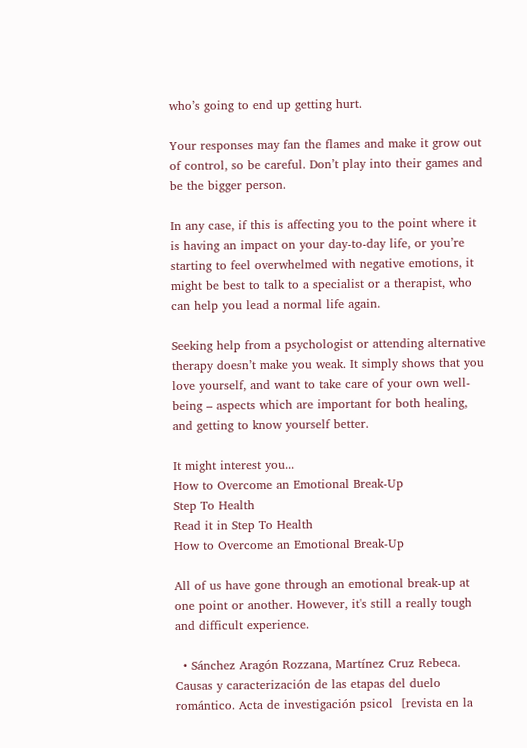who’s going to end up getting hurt.

Your responses may fan the flames and make it grow out of control, so be careful. Don’t play into their games and be the bigger person.

In any case, if this is affecting you to the point where it is having an impact on your day-to-day life, or you’re starting to feel overwhelmed with negative emotions, it might be best to talk to a specialist or a therapist, who can help you lead a normal life again.

Seeking help from a psychologist or attending alternative therapy doesn’t make you weak. It simply shows that you love yourself, and want to take care of your own well-being – aspects which are important for both healing, and getting to know yourself better.

It might interest you...
How to Overcome an Emotional Break-Up
Step To Health
Read it in Step To Health
How to Overcome an Emotional Break-Up

All of us have gone through an emotional break-up at one point or another. However, it's still a really tough and difficult experience.

  • Sánchez Aragón Rozzana, Martínez Cruz Rebeca. Causas y caracterización de las etapas del duelo romántico. Acta de investigación psicol  [revista en la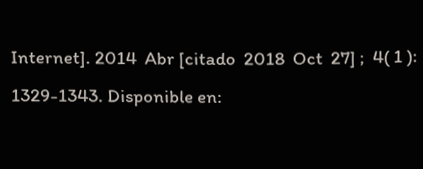Internet]. 2014  Abr [citado  2018  Oct  27] ;  4( 1 ): 1329-1343. Disponible en: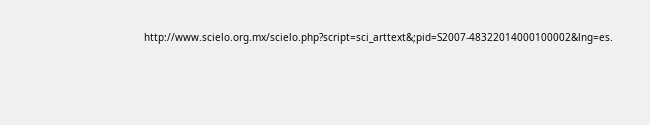http://www.scielo.org.mx/scielo.php?script=sci_arttext&;pid=S2007-48322014000100002&lng=es.